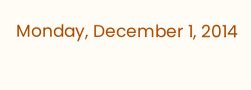Monday, December 1, 2014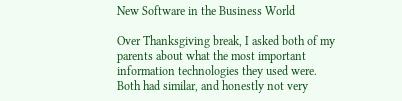New Software in the Business World

Over Thanksgiving break, I asked both of my parents about what the most important information technologies they used were. Both had similar, and honestly not very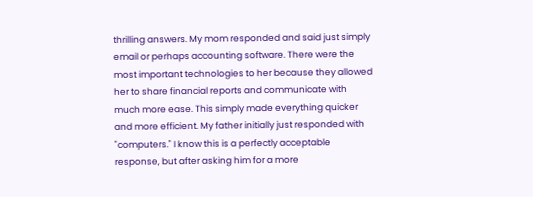thrilling answers. My mom responded and said just simply email or perhaps accounting software. There were the most important technologies to her because they allowed her to share financial reports and communicate with much more ease. This simply made everything quicker and more efficient. My father initially just responded with "computers." I know this is a perfectly acceptable response, but after asking him for a more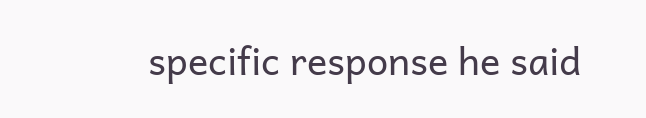specific response he said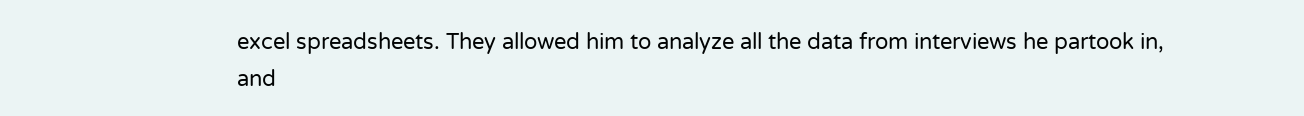excel spreadsheets. They allowed him to analyze all the data from interviews he partook in, and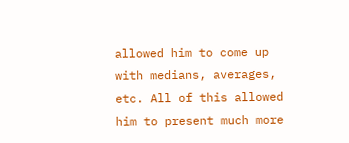allowed him to come up with medians, averages, etc. All of this allowed him to present much more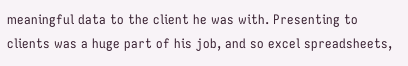meaningful data to the client he was with. Presenting to clients was a huge part of his job, and so excel spreadsheets,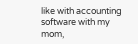like with accounting software with my mom,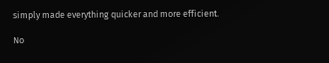simply made everything quicker and more efficient.

No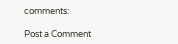comments:

Post a Comment